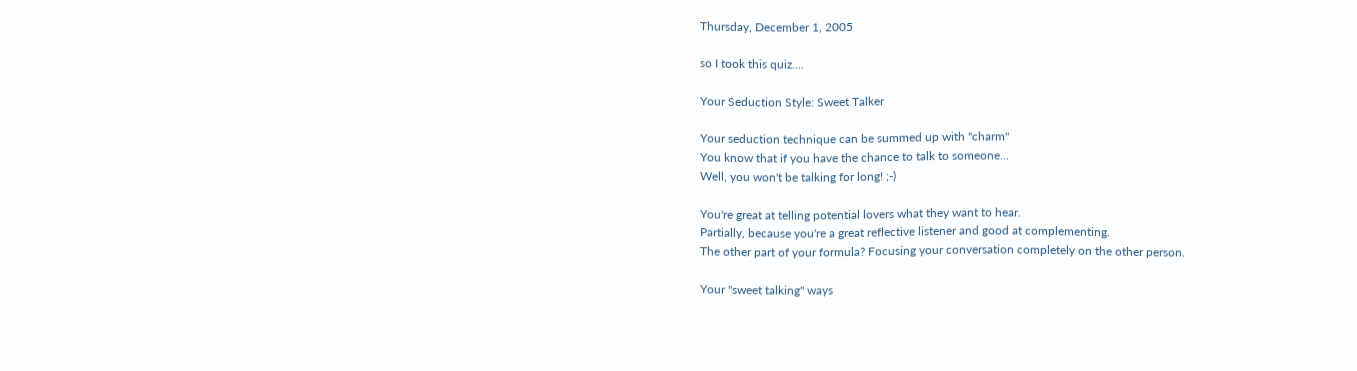Thursday, December 1, 2005

so I took this quiz....

Your Seduction Style: Sweet Talker

Your seduction technique can be summed up with "charm"
You know that if you have the chance to talk to someone...
Well, you won't be talking for long! ;-)

You're great at telling potential lovers what they want to hear.
Partially, because you're a great reflective listener and good at complementing.
The other part of your formula? Focusing your conversation completely on the other person.

Your "sweet talking" ways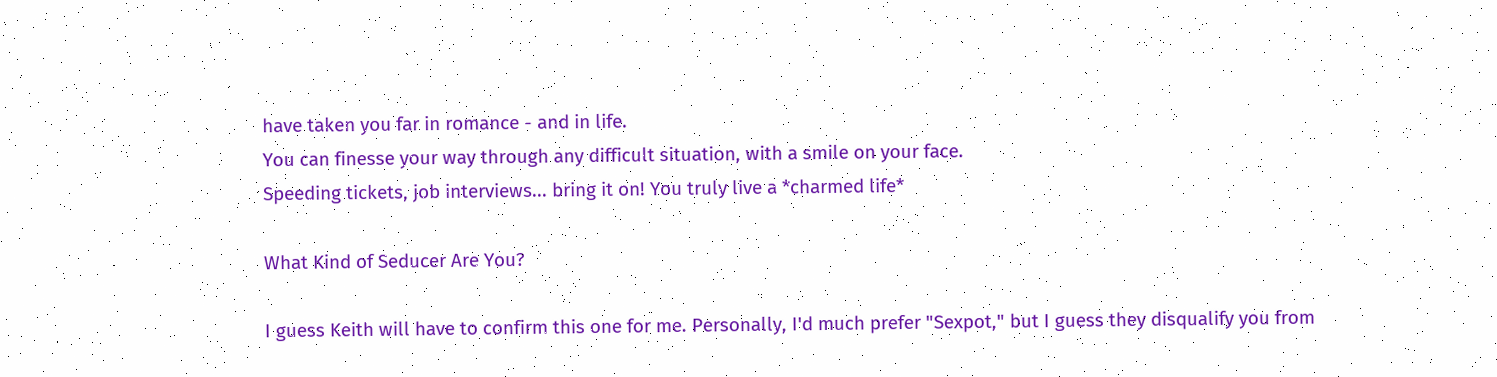have taken you far in romance - and in life.
You can finesse your way through any difficult situation, with a smile on your face.
Speeding tickets, job interviews... bring it on! You truly live a *charmed life*

What Kind of Seducer Are You?

I guess Keith will have to confirm this one for me. Personally, I'd much prefer "Sexpot," but I guess they disqualify you from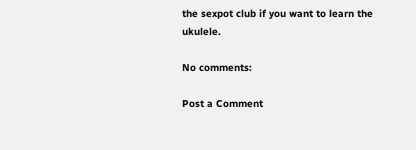the sexpot club if you want to learn the ukulele.

No comments:

Post a Comment